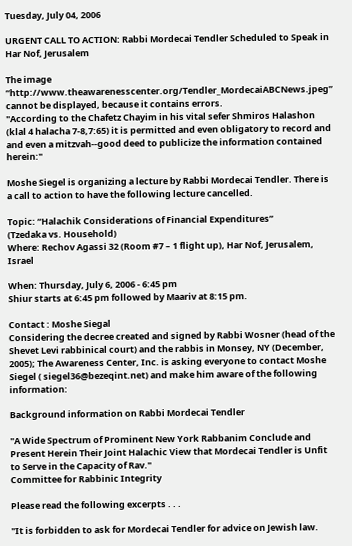Tuesday, July 04, 2006

URGENT CALL TO ACTION: Rabbi Mordecai Tendler Scheduled to Speak in Har Nof, Jerusalem

The image “http://www.theawarenesscenter.org/Tendler_MordecaiABCNews.jpeg” cannot be displayed, because it contains errors.
"According to the Chafetz Chayim in his vital sefer Shmiros Halashon (klal 4 halacha 7-8,7:65) it is permitted and even obligatory to record and and even a mitzvah--good deed to publicize the information contained herein:"

Moshe Siegel is organizing a lecture by Rabbi Mordecai Tendler. There is a call to action to have the following lecture cancelled.

Topic: “Halachik Considerations of Financial Expenditures”
(Tzedaka vs. Household)
Where: Rechov Agassi 32 (Room #7 – 1 flight up), Har Nof, Jerusalem, Israel

When: Thursday, July 6, 2006 - 6:45 pm
Shiur starts at 6:45 pm followed by Maariv at 8:15 pm.

Contact : Moshe Siegal
Considering the decree created and signed by Rabbi Wosner (head of the Shevet Levi rabbinical court) and the rabbis in Monsey, NY (December, 2005); The Awareness Center, Inc. is asking everyone to contact Moshe Siegel ( siegel36@bezeqint.net) and make him aware of the following information:

Background information on Rabbi Mordecai Tendler

"A Wide Spectrum of Prominent New York Rabbanim Conclude and Present Herein Their Joint Halachic View that Mordecai Tendler is Unfit to Serve in the Capacity of Rav."
Committee for Rabbinic Integrity

Please read the following excerpts . . .

"It is forbidden to ask for Mordecai Tendler for advice on Jewish law.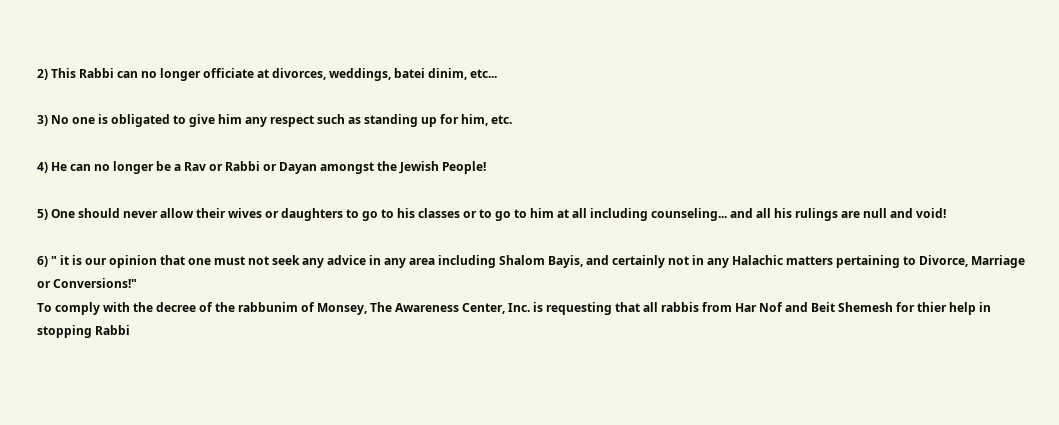2) This Rabbi can no longer officiate at divorces, weddings, batei dinim, etc...

3) No one is obligated to give him any respect such as standing up for him, etc.

4) He can no longer be a Rav or Rabbi or Dayan amongst the Jewish People!

5) One should never allow their wives or daughters to go to his classes or to go to him at all including counseling... and all his rulings are null and void!

6) " it is our opinion that one must not seek any advice in any area including Shalom Bayis, and certainly not in any Halachic matters pertaining to Divorce, Marriage or Conversions!"
To comply with the decree of the rabbunim of Monsey, The Awareness Center, Inc. is requesting that all rabbis from Har Nof and Beit Shemesh for thier help in stopping Rabbi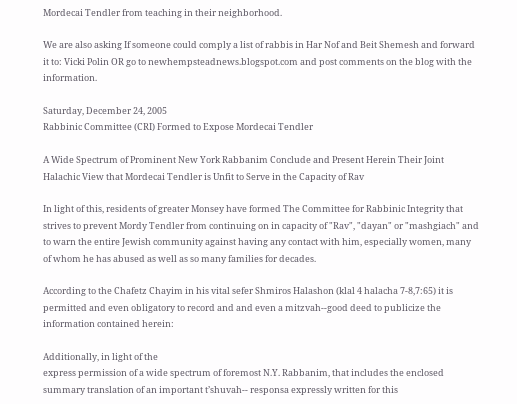Mordecai Tendler from teaching in their neighborhood.

We are also asking If someone could comply a list of rabbis in Har Nof and Beit Shemesh and forward it to: Vicki Polin OR go to newhempsteadnews.blogspot.com and post comments on the blog with the information.

Saturday, December 24, 2005
Rabbinic Committee (CRI) Formed to Expose Mordecai Tendler

A Wide Spectrum of Prominent New York Rabbanim Conclude and Present Herein Their Joint Halachic View that Mordecai Tendler is Unfit to Serve in the Capacity of Rav

In light of this, residents of greater Monsey have formed The Committee for Rabbinic Integrity that strives to prevent Mordy Tendler from continuing on in capacity of "Rav", "dayan" or "mashgiach" and to warn the entire Jewish community against having any contact with him, especially women, many of whom he has abused as well as so many families for decades.

According to the Chafetz Chayim in his vital sefer Shmiros Halashon (klal 4 halacha 7-8,7:65) it is permitted and even obligatory to record and and even a mitzvah--good deed to publicize the information contained herein:

Additionally, in light of the
express permission of a wide spectrum of foremost N.Y. Rabbanim, that includes the enclosed summary translation of an important t’shuvah-- responsa expressly written for this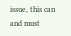issue, this can and must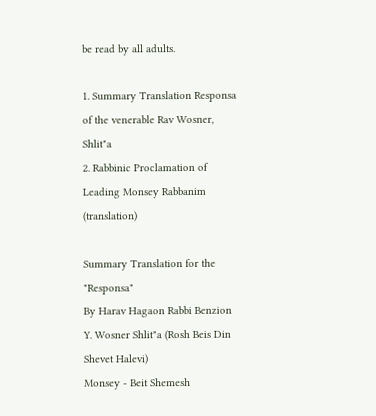be read by all adults.

1. Summary Translation Responsa of the venerable Rav Wosner, Shlit"a
2. Rabbinic Proclamation of Leading Monsey Rabbanim (translation)

Summary Translation for the "Responsa"
By Harav Hagaon Rabbi Benzion Y. Wosner Shlit"a (Rosh Beis Din Shevet Halevi)
Monsey - Beit Shemesh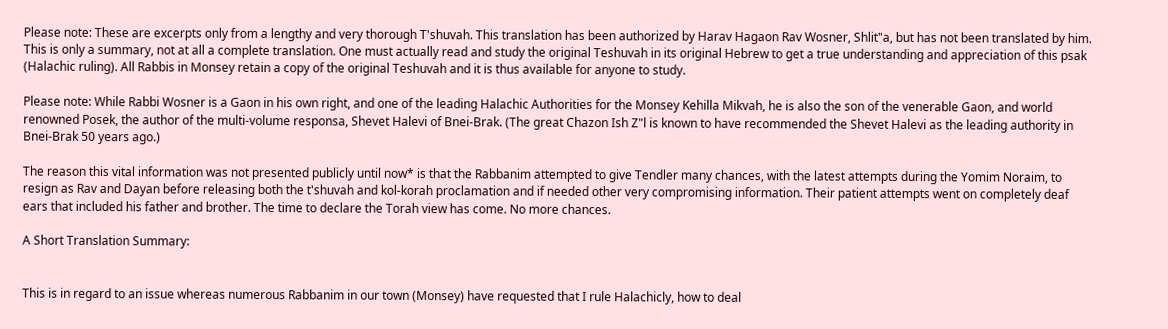Please note: These are excerpts only from a lengthy and very thorough T'shuvah. This translation has been authorized by Harav Hagaon Rav Wosner, Shlit"a, but has not been translated by him. This is only a summary, not at all a complete translation. One must actually read and study the original Teshuvah in its original Hebrew to get a true understanding and appreciation of this psak (Halachic ruling). All Rabbis in Monsey retain a copy of the original Teshuvah and it is thus available for anyone to study.

Please note: While Rabbi Wosner is a Gaon in his own right, and one of the leading Halachic Authorities for the Monsey Kehilla Mikvah, he is also the son of the venerable Gaon, and world renowned Posek, the author of the multi-volume responsa, Shevet Halevi of Bnei-Brak. (The great Chazon Ish Z"l is known to have recommended the Shevet Halevi as the leading authority in Bnei-Brak 50 years ago.)

The reason this vital information was not presented publicly until now* is that the Rabbanim attempted to give Tendler many chances, with the latest attempts during the Yomim Noraim, to resign as Rav and Dayan before releasing both the t'shuvah and kol-korah proclamation and if needed other very compromising information. Their patient attempts went on completely deaf ears that included his father and brother. The time to declare the Torah view has come. No more chances.

A Short Translation Summary:


This is in regard to an issue whereas numerous Rabbanim in our town (Monsey) have requested that I rule Halachicly, how to deal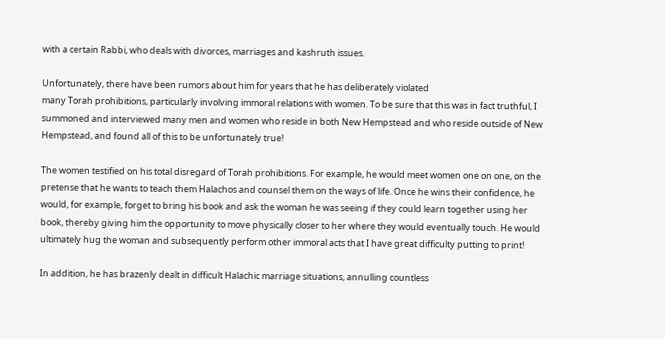with a certain Rabbi, who deals with divorces, marriages and kashruth issues.

Unfortunately, there have been rumors about him for years that he has deliberately violated
many Torah prohibitions, particularly involving immoral relations with women. To be sure that this was in fact truthful, I summoned and interviewed many men and women who reside in both New Hempstead and who reside outside of New Hempstead, and found all of this to be unfortunately true!

The women testified on his total disregard of Torah prohibitions. For example, he would meet women one on one, on the pretense that he wants to teach them Halachos and counsel them on the ways of life. Once he wins their confidence, he would, for example, forget to bring his book and ask the woman he was seeing if they could learn together using her book, thereby giving him the opportunity to move physically closer to her where they would eventually touch. He would ultimately hug the woman and subsequently perform other immoral acts that I have great difficulty putting to print!

In addition, he has brazenly dealt in difficult Halachic marriage situations, annulling countless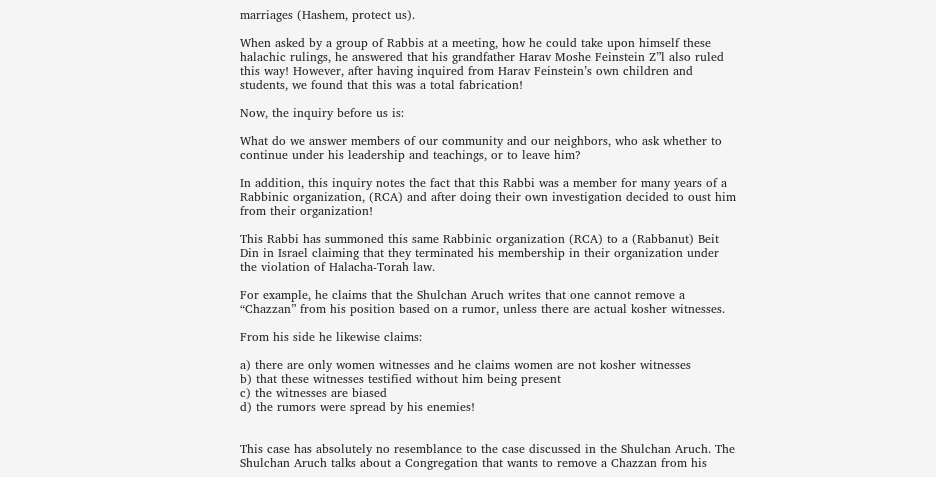marriages (Hashem, protect us).

When asked by a group of Rabbis at a meeting, how he could take upon himself these halachic rulings, he answered that his grandfather Harav Moshe Feinstein Z”l also ruled this way! However, after having inquired from Harav Feinstein’s own children and students, we found that this was a total fabrication!

Now, the inquiry before us is:

What do we answer members of our community and our neighbors, who ask whether to continue under his leadership and teachings, or to leave him?

In addition, this inquiry notes the fact that this Rabbi was a member for many years of a Rabbinic organization, (RCA) and after doing their own investigation decided to oust him from their organization!

This Rabbi has summoned this same Rabbinic organization (RCA) to a (Rabbanut) Beit Din in Israel claiming that they terminated his membership in their organization under the violation of Halacha-Torah law.

For example, he claims that the Shulchan Aruch writes that one cannot remove a “Chazzan” from his position based on a rumor, unless there are actual kosher witnesses.

From his side he likewise claims:

a) there are only women witnesses and he claims women are not kosher witnesses
b) that these witnesses testified without him being present
c) the witnesses are biased
d) the rumors were spread by his enemies!


This case has absolutely no resemblance to the case discussed in the Shulchan Aruch. The Shulchan Aruch talks about a Congregation that wants to remove a Chazzan from his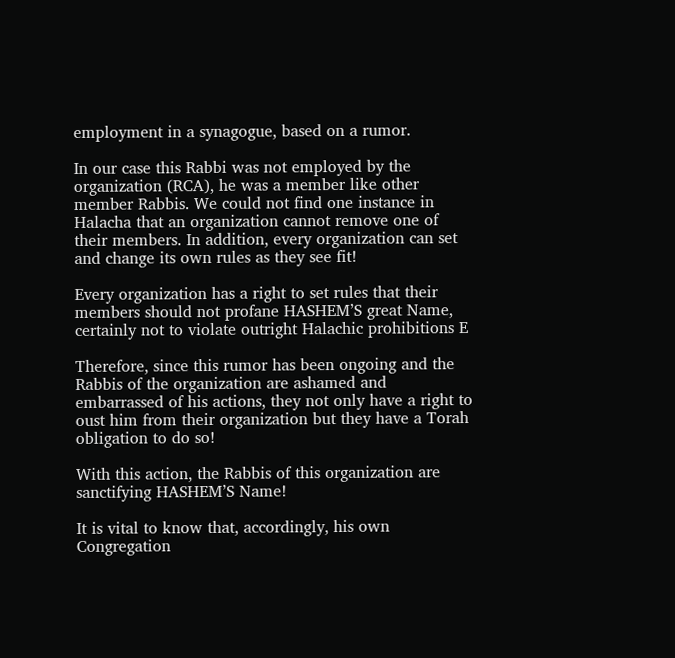employment in a synagogue, based on a rumor.

In our case this Rabbi was not employed by the organization (RCA), he was a member like other member Rabbis. We could not find one instance in Halacha that an organization cannot remove one of their members. In addition, every organization can set and change its own rules as they see fit!

Every organization has a right to set rules that their members should not profane HASHEM’S great Name, certainly not to violate outright Halachic prohibitions E

Therefore, since this rumor has been ongoing and the Rabbis of the organization are ashamed and embarrassed of his actions, they not only have a right to oust him from their organization but they have a Torah obligation to do so!

With this action, the Rabbis of this organization are sanctifying HASHEM’S Name!

It is vital to know that, accordingly, his own Congregation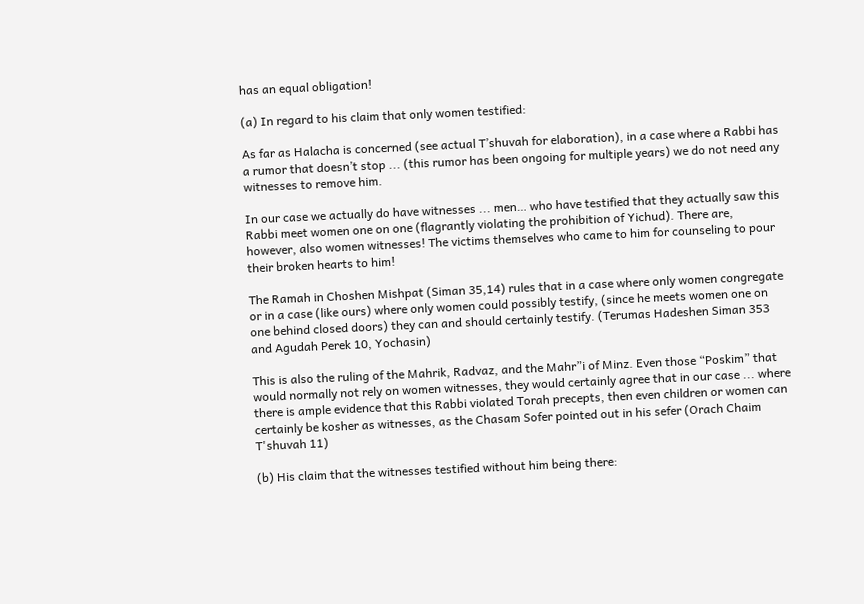has an equal obligation!

(a) In regard to his claim that only women testified:

As far as Halacha is concerned (see actual T’shuvah for elaboration), in a case where a Rabbi has a rumor that doesn’t stop ... (this rumor has been ongoing for multiple years) we do not need any witnesses to remove him.

In our case we actually do have witnesses ... men… who have testified that they actually saw this Rabbi meet women one on one (flagrantly violating the prohibition of Yichud). There are, however, also women witnesses! The victims themselves who came to him for counseling to pour their broken hearts to him!

The Ramah in Choshen Mishpat (Siman 35,14) rules that in a case where only women congregate or in a case (like ours) where only women could possibly testify, (since he meets women one on one behind closed doors) they can and should certainly testify. (Terumas Hadeshen Siman 353 and Agudah Perek 10, Yochasin)

This is also the ruling of the Mahrik, Radvaz, and the Mahr”i of Minz. Even those “Poskim” that would normally not rely on women witnesses, they would certainly agree that in our case ... where there is ample evidence that this Rabbi violated Torah precepts, then even children or women can certainly be kosher as witnesses, as the Chasam Sofer pointed out in his sefer (Orach Chaim T'shuvah 11)

(b) His claim that the witnesses testified without him being there: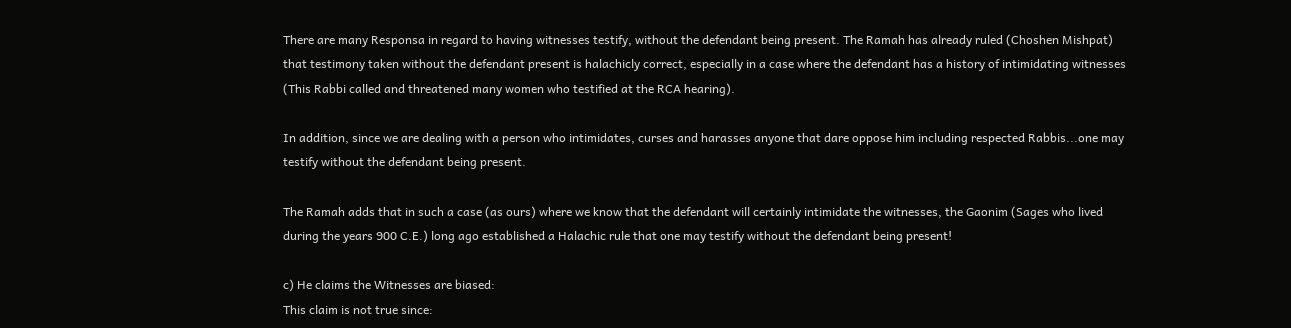There are many Responsa in regard to having witnesses testify, without the defendant being present. The Ramah has already ruled (Choshen Mishpat) that testimony taken without the defendant present is halachicly correct, especially in a case where the defendant has a history of intimidating witnesses (This Rabbi called and threatened many women who testified at the RCA hearing).

In addition, since we are dealing with a person who intimidates, curses and harasses anyone that dare oppose him including respected Rabbis...one may testify without the defendant being present.

The Ramah adds that in such a case (as ours) where we know that the defendant will certainly intimidate the witnesses, the Gaonim (Sages who lived during the years 900 C.E.) long ago established a Halachic rule that one may testify without the defendant being present!

c) He claims the Witnesses are biased:
This claim is not true since: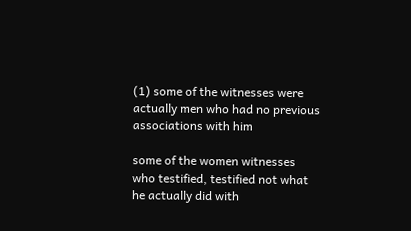(1) some of the witnesses were actually men who had no previous associations with him

some of the women witnesses who testified, testified not what he actually did with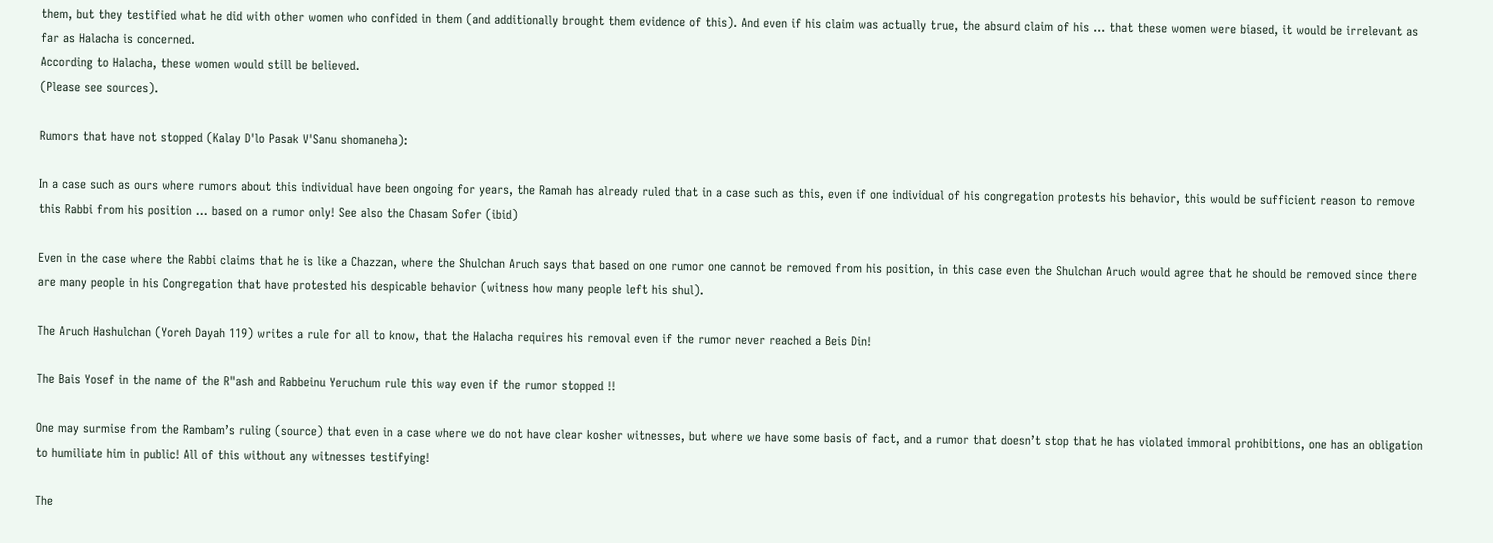them, but they testified what he did with other women who confided in them (and additionally brought them evidence of this). And even if his claim was actually true, the absurd claim of his ... that these women were biased, it would be irrelevant as far as Halacha is concerned.
According to Halacha, these women would still be believed.
(Please see sources).

Rumors that have not stopped (Kalay D'lo Pasak V'Sanu shomaneha):

In a case such as ours where rumors about this individual have been ongoing for years, the Ramah has already ruled that in a case such as this, even if one individual of his congregation protests his behavior, this would be sufficient reason to remove this Rabbi from his position ... based on a rumor only! See also the Chasam Sofer (ibid)

Even in the case where the Rabbi claims that he is like a Chazzan, where the Shulchan Aruch says that based on one rumor one cannot be removed from his position, in this case even the Shulchan Aruch would agree that he should be removed since there are many people in his Congregation that have protested his despicable behavior (witness how many people left his shul).

The Aruch Hashulchan (Yoreh Dayah 119) writes a rule for all to know, that the Halacha requires his removal even if the rumor never reached a Beis Din!

The Bais Yosef in the name of the R"ash and Rabbeinu Yeruchum rule this way even if the rumor stopped !!

One may surmise from the Rambam’s ruling (source) that even in a case where we do not have clear kosher witnesses, but where we have some basis of fact, and a rumor that doesn’t stop that he has violated immoral prohibitions, one has an obligation to humiliate him in public! All of this without any witnesses testifying!

The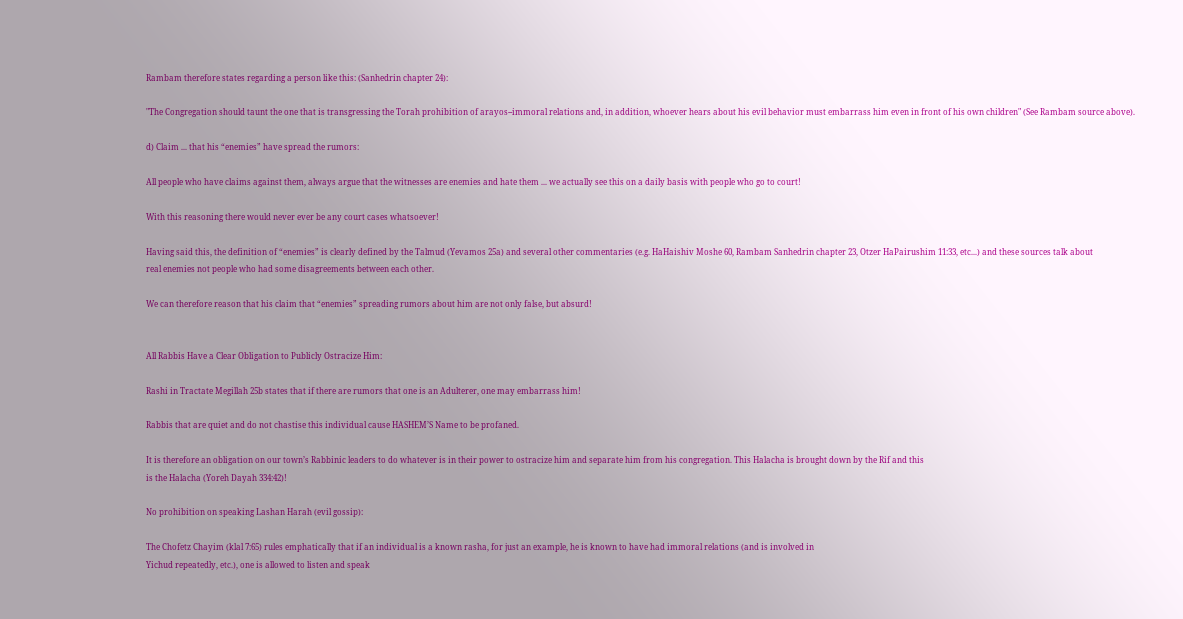Rambam therefore states regarding a person like this: (Sanhedrin chapter 24):

"The Congregation should taunt the one that is transgressing the Torah prohibition of arayos--immoral relations and, in addition, whoever hears about his evil behavior must embarrass him even in front of his own children" (See Rambam source above).

d) Claim ... that his “enemies” have spread the rumors:

All people who have claims against them, always argue that the witnesses are enemies and hate them ... we actually see this on a daily basis with people who go to court!

With this reasoning there would never ever be any court cases whatsoever!

Having said this, the definition of “enemies” is clearly defined by the Talmud (Yevamos 25a) and several other commentaries (e.g. HaHaishiv Moshe 60, Rambam Sanhedrin chapter 23, Otzer HaPairushim 11:33, etc...) and these sources talk about
real enemies not people who had some disagreements between each other.

We can therefore reason that his claim that “enemies” spreading rumors about him are not only false, but absurd!


All Rabbis Have a Clear Obligation to Publicly Ostracize Him:

Rashi in Tractate Megillah 25b states that if there are rumors that one is an Adulterer, one may embarrass him!

Rabbis that are quiet and do not chastise this individual cause HASHEM’S Name to be profaned.

It is therefore an obligation on our town’s Rabbinic leaders to do whatever is in their power to ostracize him and separate him from his congregation. This Halacha is brought down by the Rif and this
is the Halacha (Yoreh Dayah 334:42)!

No prohibition on speaking Lashan Harah (evil gossip):

The Chofetz Chayim (klal 7:65) rules emphatically that if an individual is a known rasha, for just an example, he is known to have had immoral relations (and is involved in
Yichud repeatedly, etc.), one is allowed to listen and speak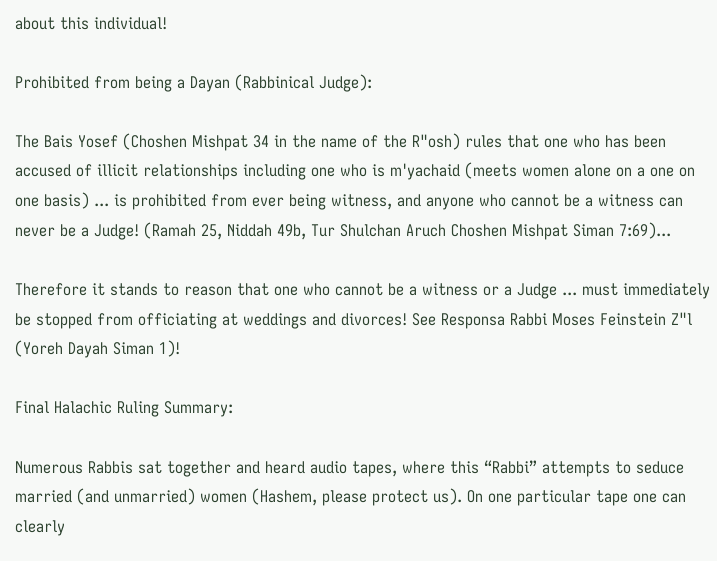about this individual!

Prohibited from being a Dayan (Rabbinical Judge):

The Bais Yosef (Choshen Mishpat 34 in the name of the R"osh) rules that one who has been accused of illicit relationships including one who is m'yachaid (meets women alone on a one on one basis) ... is prohibited from ever being witness, and anyone who cannot be a witness can never be a Judge! (Ramah 25, Niddah 49b, Tur Shulchan Aruch Choshen Mishpat Siman 7:69)...

Therefore it stands to reason that one who cannot be a witness or a Judge ... must immediately be stopped from officiating at weddings and divorces! See Responsa Rabbi Moses Feinstein Z"l (Yoreh Dayah Siman 1)!

Final Halachic Ruling Summary:

Numerous Rabbis sat together and heard audio tapes, where this “Rabbi” attempts to seduce married (and unmarried) women (Hashem, please protect us). On one particular tape one can clearly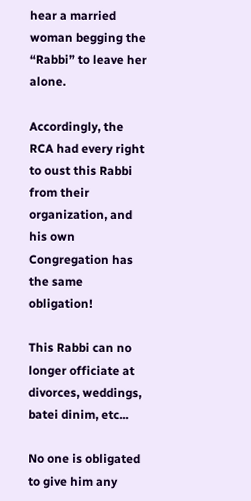hear a married woman begging the “Rabbi” to leave her alone.

Accordingly, the RCA had every right to oust this Rabbi from their organization, and his own Congregation has the same obligation!

This Rabbi can no longer officiate at divorces, weddings, batei dinim, etc...

No one is obligated to give him any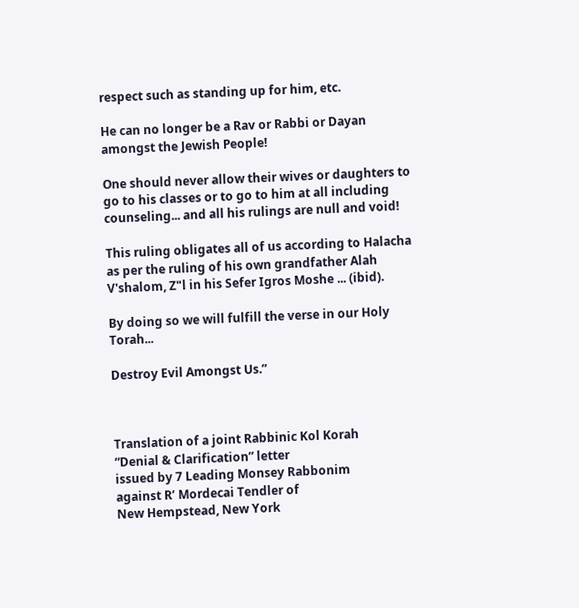respect such as standing up for him, etc.

He can no longer be a Rav or Rabbi or Dayan amongst the Jewish People!

One should never allow their wives or daughters to go to his classes or to go to him at all including counseling... and all his rulings are null and void!

This ruling obligates all of us according to Halacha as per the ruling of his own grandfather Alah V'shalom, Z"l in his Sefer Igros Moshe ... (ibid).

By doing so we will fulfill the verse in our Holy Torah...

Destroy Evil Amongst Us.”



Translation of a joint Rabbinic Kol Korah
“Denial & Clarification” letter
issued by 7 Leading Monsey Rabbonim
against R’ Mordecai Tendler of
New Hempstead, New York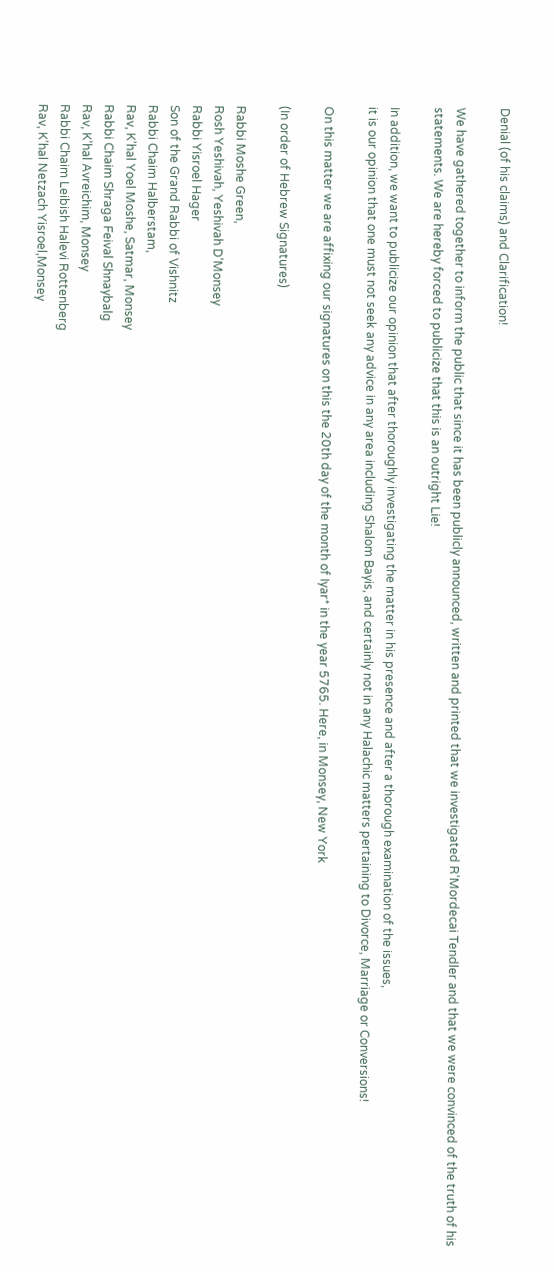Denial (of his claims) and Clarification!

We have gathered together to inform the public that since it has been publicly announced, written and printed that we investigated R’Mordecai Tendler and that we were convinced of the truth of his statements. We are hereby forced to publicize that this is an outright Lie!

In addition, we want to publicize our opinion that after thoroughly investigating the matter in his presence and after a thorough examination of the issues,
it is our opinion that one must not seek any advice in any area including Shalom Bayis, and certainly not in any Halachic matters pertaining to Divorce, Marriage or Conversions!

On this matter we are affixing our signatures on this the 20th day of the month of Iyar* in the year 5765. Here, in Monsey, New York

(In order of Hebrew Signatures)

Rabbi Moshe Green,
Rosh Yeshivah, Yeshivah D’Monsey
Rabbi Yisroel Hager
Son of the Grand Rabbi of Vishnitz
Rabbi Chaim Halberstam,
Rav, K’hal Yoel Moshe, Satmar, Monsey
Rabbi Chaim Shraga Feival Shnaybalg
Rav, K’hal Avreichim, Monsey
Rabbi Chaim Leibish Halevi Rottenberg
Rav, K’hal Netzach Yisroel,Monsey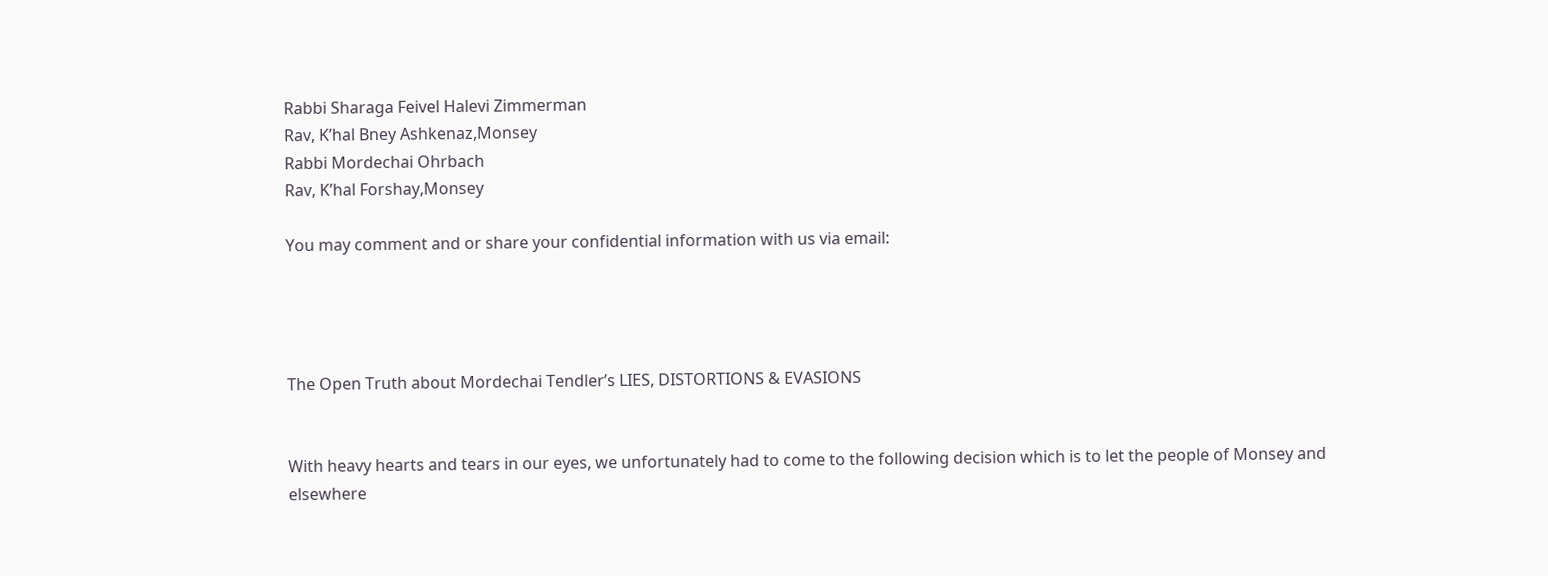Rabbi Sharaga Feivel Halevi Zimmerman
Rav, K’hal Bney Ashkenaz,Monsey
Rabbi Mordechai Ohrbach
Rav, K’hal Forshay,Monsey

You may comment and or share your confidential information with us via email:




The Open Truth about Mordechai Tendler’s LIES, DISTORTIONS & EVASIONS


With heavy hearts and tears in our eyes, we unfortunately had to come to the following decision which is to let the people of Monsey and elsewhere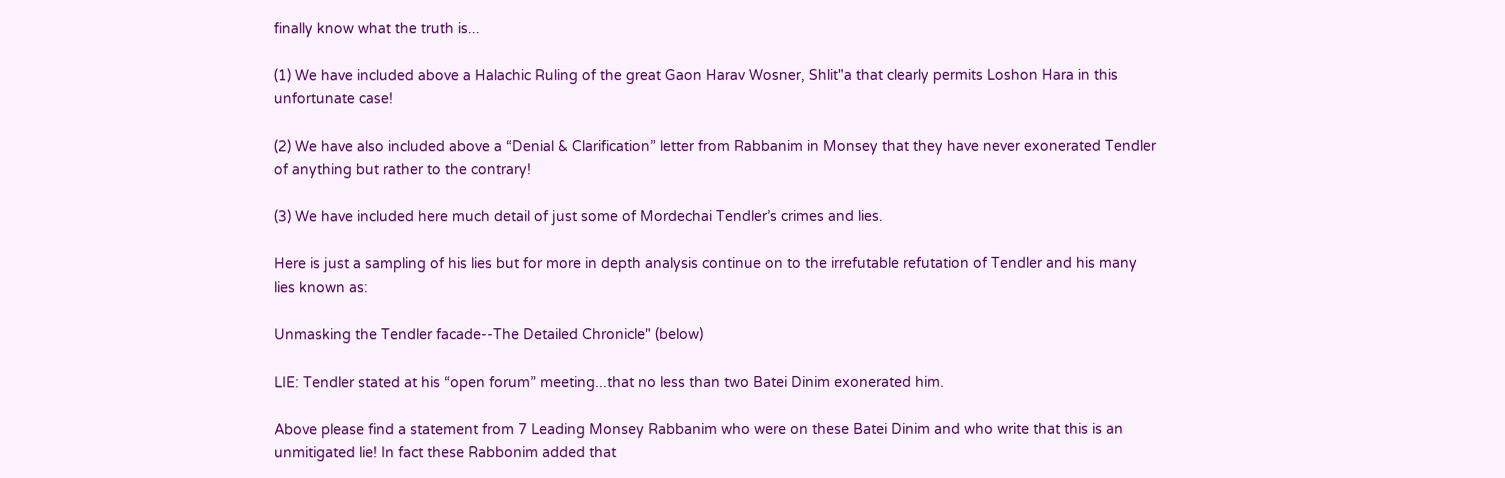finally know what the truth is...

(1) We have included above a Halachic Ruling of the great Gaon Harav Wosner, Shlit"a that clearly permits Loshon Hara in this unfortunate case!

(2) We have also included above a “Denial & Clarification” letter from Rabbanim in Monsey that they have never exonerated Tendler of anything but rather to the contrary!

(3) We have included here much detail of just some of Mordechai Tendler’s crimes and lies.

Here is just a sampling of his lies but for more in depth analysis continue on to the irrefutable refutation of Tendler and his many lies known as:

Unmasking the Tendler facade--The Detailed Chronicle" (below)

LIE: Tendler stated at his “open forum” meeting...that no less than two Batei Dinim exonerated him.

Above please find a statement from 7 Leading Monsey Rabbanim who were on these Batei Dinim and who write that this is an unmitigated lie! In fact these Rabbonim added that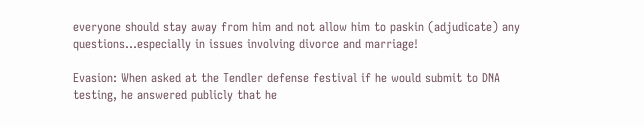everyone should stay away from him and not allow him to paskin (adjudicate) any questions…especially in issues involving divorce and marriage!

Evasion: When asked at the Tendler defense festival if he would submit to DNA testing, he answered publicly that he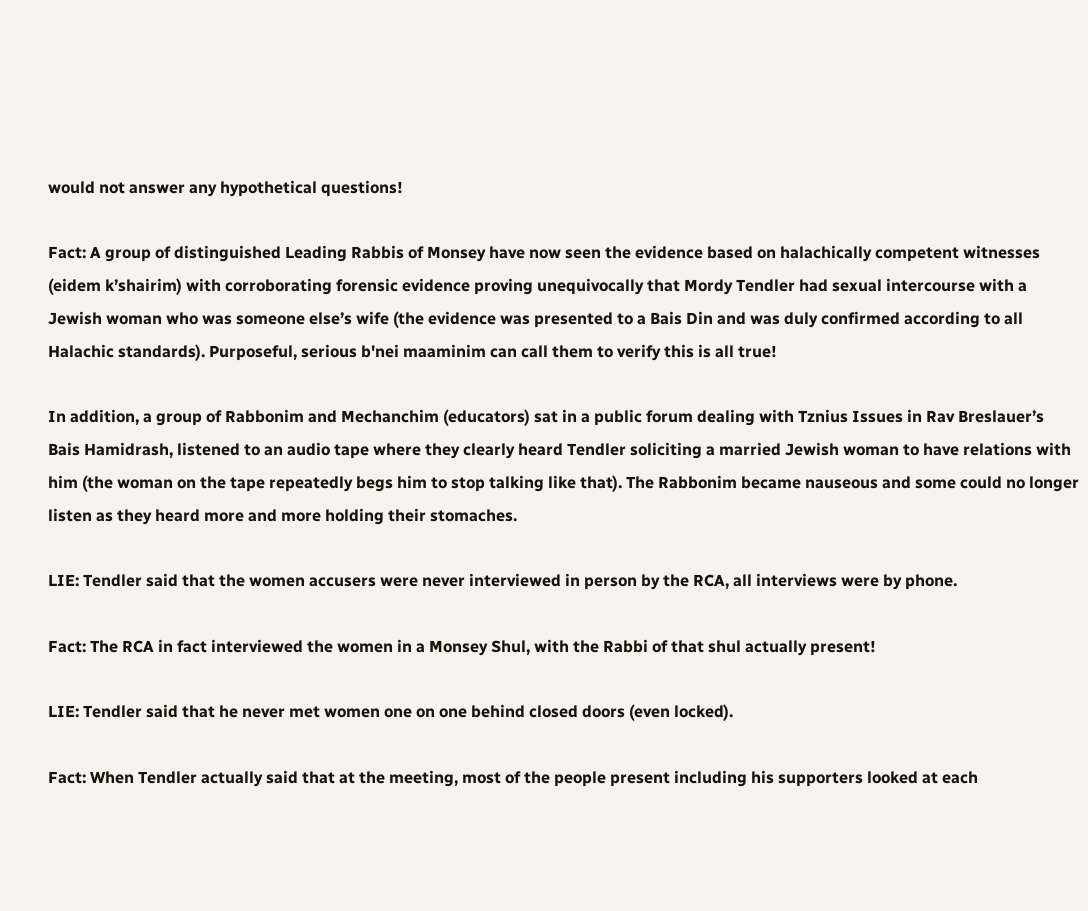would not answer any hypothetical questions!

Fact: A group of distinguished Leading Rabbis of Monsey have now seen the evidence based on halachically competent witnesses (eidem k’shairim) with corroborating forensic evidence proving unequivocally that Mordy Tendler had sexual intercourse with a Jewish woman who was someone else’s wife (the evidence was presented to a Bais Din and was duly confirmed according to all Halachic standards). Purposeful, serious b'nei maaminim can call them to verify this is all true!

In addition, a group of Rabbonim and Mechanchim (educators) sat in a public forum dealing with Tznius Issues in Rav Breslauer’s Bais Hamidrash, listened to an audio tape where they clearly heard Tendler soliciting a married Jewish woman to have relations with him (the woman on the tape repeatedly begs him to stop talking like that). The Rabbonim became nauseous and some could no longer listen as they heard more and more holding their stomaches.

LIE: Tendler said that the women accusers were never interviewed in person by the RCA, all interviews were by phone.

Fact: The RCA in fact interviewed the women in a Monsey Shul, with the Rabbi of that shul actually present!

LIE: Tendler said that he never met women one on one behind closed doors (even locked).

Fact: When Tendler actually said that at the meeting, most of the people present including his supporters looked at each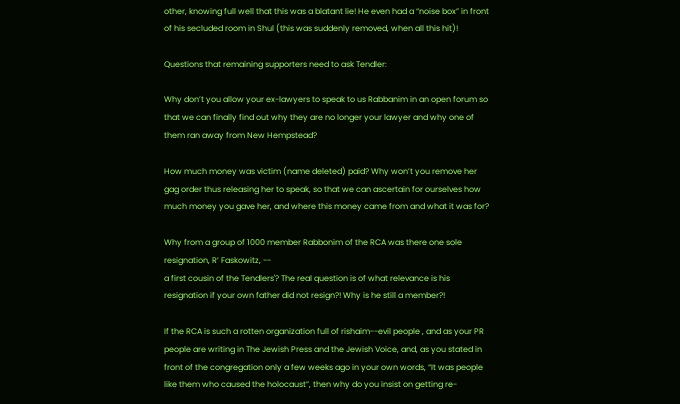other, knowing full well that this was a blatant lie! He even had a “noise box” in front of his secluded room in Shul (this was suddenly removed, when all this hit)!

Questions that remaining supporters need to ask Tendler:

Why don’t you allow your ex-lawyers to speak to us Rabbanim in an open forum so that we can finally find out why they are no longer your lawyer and why one of them ran away from New Hempstead?

How much money was victim (name deleted) paid? Why won’t you remove her gag order thus releasing her to speak, so that we can ascertain for ourselves how much money you gave her, and where this money came from and what it was for?

Why from a group of 1000 member Rabbonim of the RCA was there one sole resignation, R’ Faskowitz, --
a first cousin of the Tendlers'? The real question is of what relevance is his resignation if your own father did not resign?! Why is he still a member?!

If the RCA is such a rotten organization full of rishaim--evil people , and as your PR people are writing in The Jewish Press and the Jewish Voice, and, as you stated in front of the congregation only a few weeks ago in your own words, “It was people like them who caused the holocaust”, then why do you insist on getting re-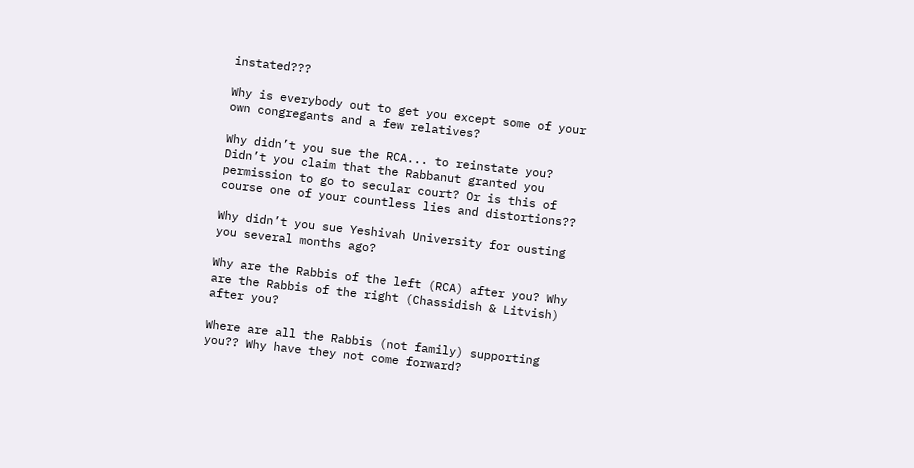instated???

Why is everybody out to get you except some of your own congregants and a few relatives?

Why didn’t you sue the RCA... to reinstate you? Didn’t you claim that the Rabbanut granted you permission to go to secular court? Or is this of course one of your countless lies and distortions??

Why didn’t you sue Yeshivah University for ousting you several months ago?

Why are the Rabbis of the left (RCA) after you? Why are the Rabbis of the right (Chassidish & Litvish) after you?

Where are all the Rabbis (not family) supporting you?? Why have they not come forward?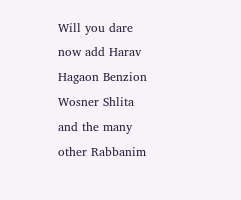Will you dare now add Harav Hagaon Benzion Wosner Shlita and the many other Rabbanim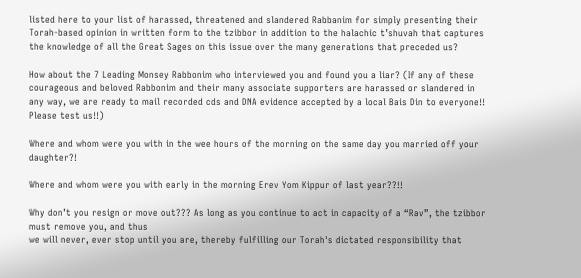listed here to your list of harassed, threatened and slandered Rabbanim for simply presenting their Torah-based opinion in written form to the tzibbor in addition to the halachic t’shuvah that captures the knowledge of all the Great Sages on this issue over the many generations that preceded us?

How about the 7 Leading Monsey Rabbonim who interviewed you and found you a liar? (If any of these courageous and beloved Rabbonim and their many associate supporters are harassed or slandered in any way, we are ready to mail recorded cds and DNA evidence accepted by a local Bais Din to everyone!! Please test us!!)

Where and whom were you with in the wee hours of the morning on the same day you married off your daughter?!

Where and whom were you with early in the morning Erev Yom Kippur of last year??!!

Why don’t you resign or move out??? As long as you continue to act in capacity of a “Rav”, the tzibbor must remove you, and thus
we will never, ever stop until you are, thereby fulfilling our Torah's dictated responsibility that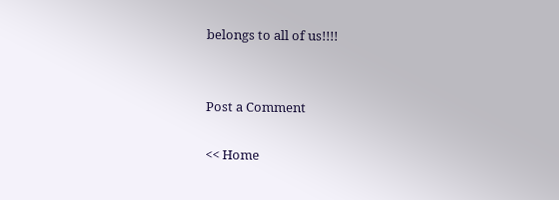belongs to all of us!!!!


Post a Comment

<< Home